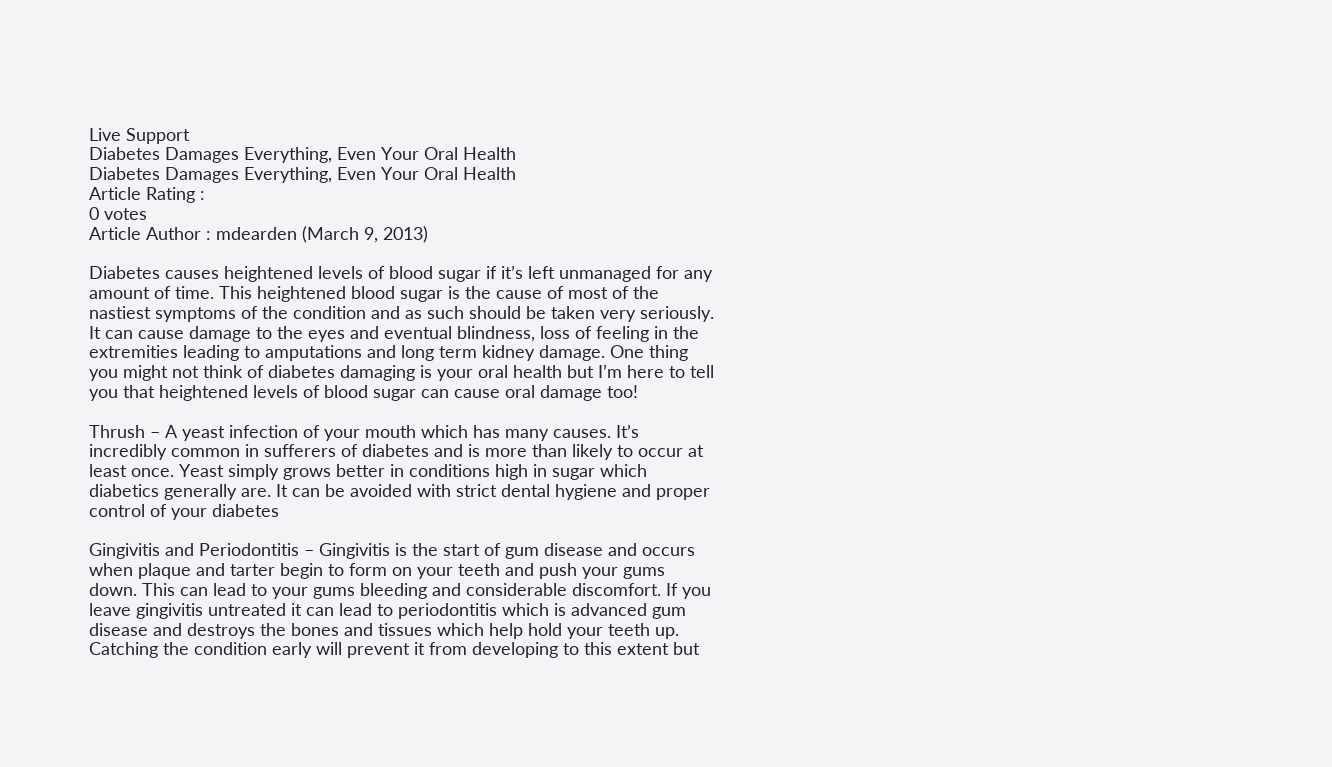Live Support
Diabetes Damages Everything, Even Your Oral Health
Diabetes Damages Everything, Even Your Oral Health
Article Rating :
0 votes
Article Author : mdearden (March 9, 2013)

Diabetes causes heightened levels of blood sugar if it’s left unmanaged for any amount of time. This heightened blood sugar is the cause of most of the nastiest symptoms of the condition and as such should be taken very seriously. It can cause damage to the eyes and eventual blindness, loss of feeling in the extremities leading to amputations and long term kidney damage. One thing you might not think of diabetes damaging is your oral health but I’m here to tell you that heightened levels of blood sugar can cause oral damage too!

Thrush – A yeast infection of your mouth which has many causes. It’s incredibly common in sufferers of diabetes and is more than likely to occur at least once. Yeast simply grows better in conditions high in sugar which diabetics generally are. It can be avoided with strict dental hygiene and proper control of your diabetes

Gingivitis and Periodontitis – Gingivitis is the start of gum disease and occurs when plaque and tarter begin to form on your teeth and push your gums down. This can lead to your gums bleeding and considerable discomfort. If you leave gingivitis untreated it can lead to periodontitis which is advanced gum disease and destroys the bones and tissues which help hold your teeth up.  Catching the condition early will prevent it from developing to this extent but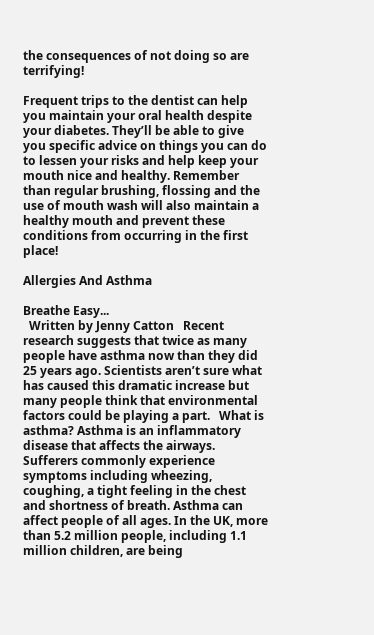the consequences of not doing so are terrifying!

Frequent trips to the dentist can help you maintain your oral health despite your diabetes. They’ll be able to give you specific advice on things you can do to lessen your risks and help keep your mouth nice and healthy. Remember than regular brushing, flossing and the use of mouth wash will also maintain a healthy mouth and prevent these conditions from occurring in the first place!

Allergies And Asthma

Breathe Easy...
  Written by Jenny Catton   Recent research suggests that twice as many people have asthma now than they did 25 years ago. Scientists aren’t sure what has caused this dramatic increase but many people think that environmental factors could be playing a part.   What is asthma? Asthma is an inflammatory disease that affects the airways. Sufferers commonly experience symptoms including wheezing, coughing, a tight feeling in the chest and shortness of breath. Asthma can affect people of all ages. In the UK, more than 5.2 million people, including 1.1 million children, are being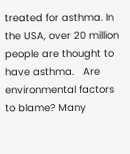treated for asthma. In the USA, over 20 million people are thought to have asthma.   Are environmental factors to blame? Many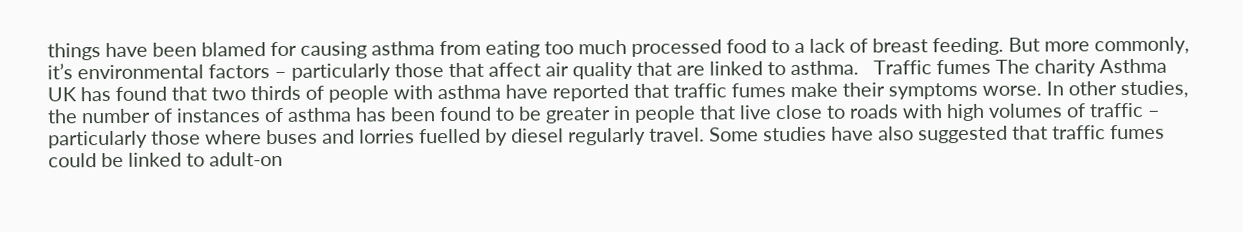things have been blamed for causing asthma from eating too much processed food to a lack of breast feeding. But more commonly, it’s environmental factors – particularly those that affect air quality that are linked to asthma.   Traffic fumes The charity Asthma UK has found that two thirds of people with asthma have reported that traffic fumes make their symptoms worse. In other studies, the number of instances of asthma has been found to be greater in people that live close to roads with high volumes of traffic – particularly those where buses and lorries fuelled by diesel regularly travel. Some studies have also suggested that traffic fumes could be linked to adult-on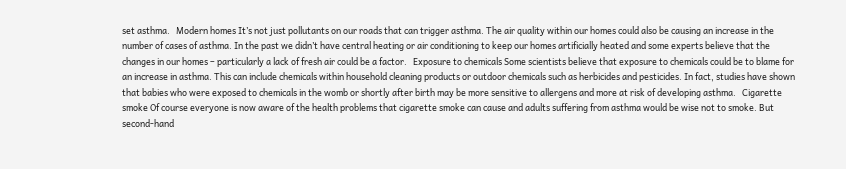set asthma.   Modern homes It’s not just pollutants on our roads that can trigger asthma. The air quality within our homes could also be causing an increase in the number of cases of asthma. In the past we didn’t have central heating or air conditioning to keep our homes artificially heated and some experts believe that the changes in our homes – particularly a lack of fresh air could be a factor.   Exposure to chemicals Some scientists believe that exposure to chemicals could be to blame for an increase in asthma. This can include chemicals within household cleaning products or outdoor chemicals such as herbicides and pesticides. In fact, studies have shown that babies who were exposed to chemicals in the womb or shortly after birth may be more sensitive to allergens and more at risk of developing asthma.   Cigarette smoke Of course everyone is now aware of the health problems that cigarette smoke can cause and adults suffering from asthma would be wise not to smoke. But second-hand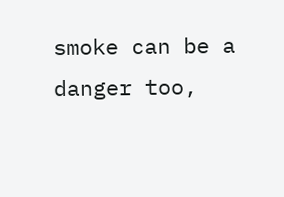smoke can be a danger too,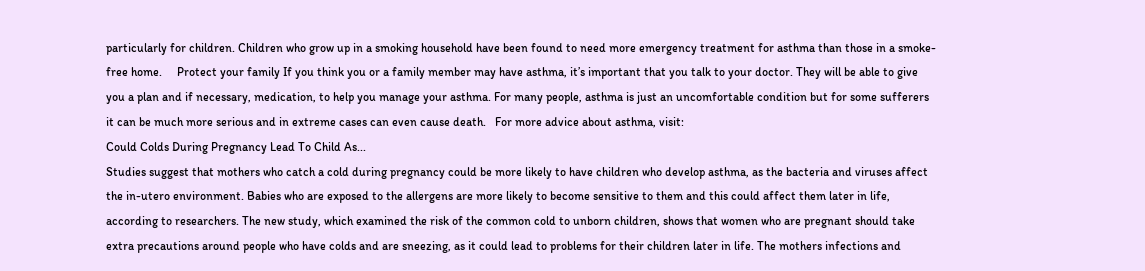particularly for children. Children who grow up in a smoking household have been found to need more emergency treatment for asthma than those in a smoke-free home.     Protect your family If you think you or a family member may have asthma, it’s important that you talk to your doctor. They will be able to give you a plan and if necessary, medication, to help you manage your asthma. For many people, asthma is just an uncomfortable condition but for some sufferers it can be much more serious and in extreme cases can even cause death.   For more advice about asthma, visit:
Could Colds During Pregnancy Lead To Child As...
Studies suggest that mothers who catch a cold during pregnancy could be more likely to have children who develop asthma, as the bacteria and viruses affect the in-utero environment. Babies who are exposed to the allergens are more likely to become sensitive to them and this could affect them later in life, according to researchers. The new study, which examined the risk of the common cold to unborn children, shows that women who are pregnant should take extra precautions around people who have colds and are sneezing, as it could lead to problems for their children later in life. The mothers infections and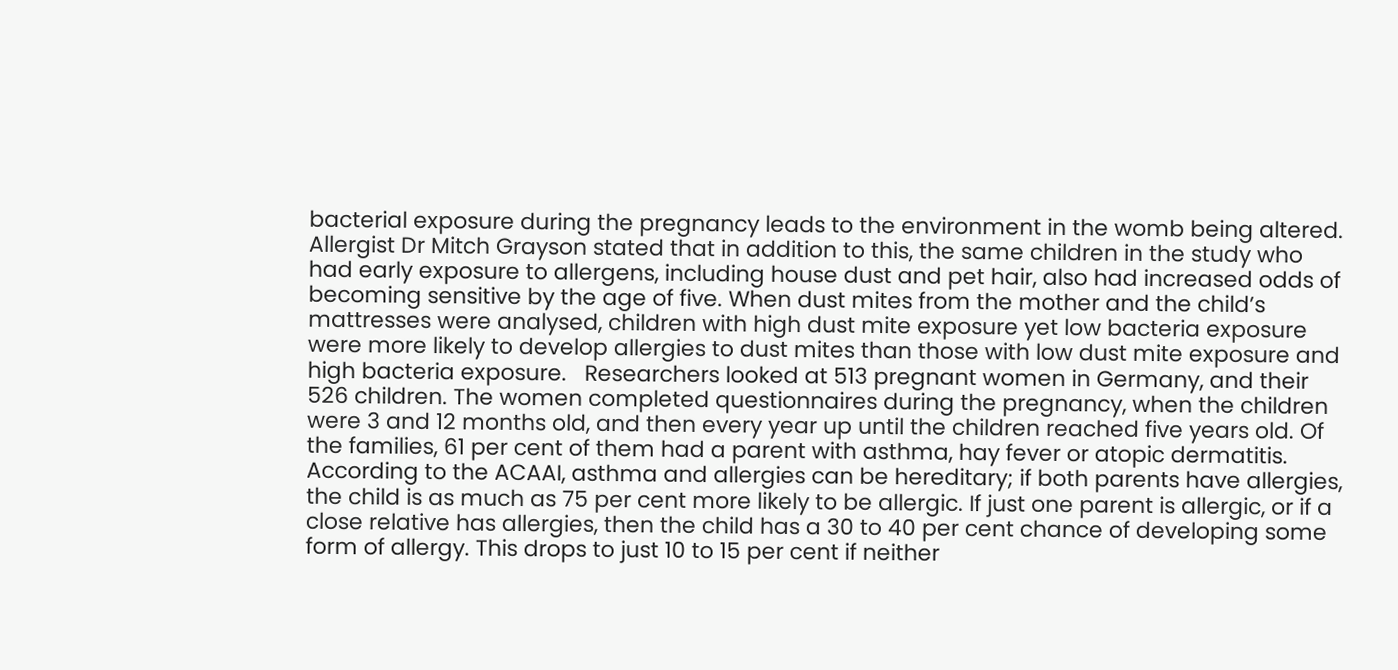bacterial exposure during the pregnancy leads to the environment in the womb being altered. Allergist Dr Mitch Grayson stated that in addition to this, the same children in the study who had early exposure to allergens, including house dust and pet hair, also had increased odds of becoming sensitive by the age of five. When dust mites from the mother and the child’s mattresses were analysed, children with high dust mite exposure yet low bacteria exposure were more likely to develop allergies to dust mites than those with low dust mite exposure and high bacteria exposure.   Researchers looked at 513 pregnant women in Germany, and their 526 children. The women completed questionnaires during the pregnancy, when the children were 3 and 12 months old, and then every year up until the children reached five years old. Of the families, 61 per cent of them had a parent with asthma, hay fever or atopic dermatitis. According to the ACAAI, asthma and allergies can be hereditary; if both parents have allergies, the child is as much as 75 per cent more likely to be allergic. If just one parent is allergic, or if a close relative has allergies, then the child has a 30 to 40 per cent chance of developing some form of allergy. This drops to just 10 to 15 per cent if neither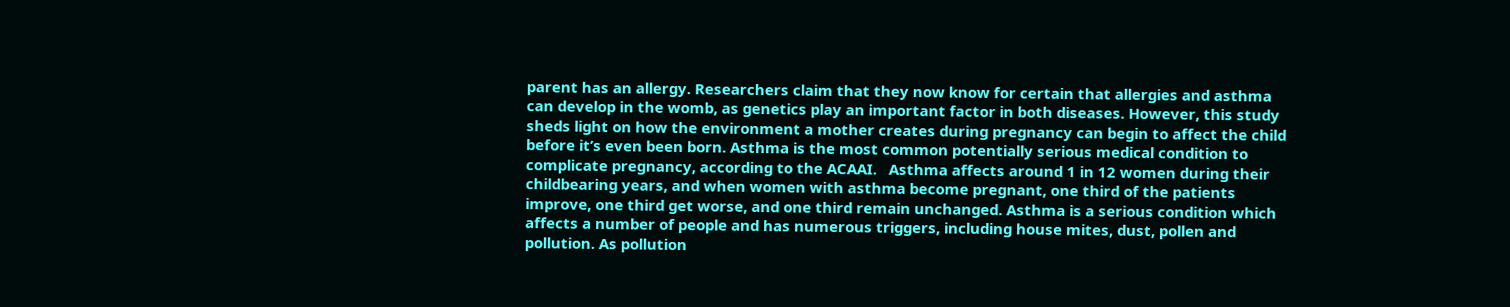parent has an allergy. Researchers claim that they now know for certain that allergies and asthma can develop in the womb, as genetics play an important factor in both diseases. However, this study sheds light on how the environment a mother creates during pregnancy can begin to affect the child before it’s even been born. Asthma is the most common potentially serious medical condition to complicate pregnancy, according to the ACAAI.   Asthma affects around 1 in 12 women during their childbearing years, and when women with asthma become pregnant, one third of the patients improve, one third get worse, and one third remain unchanged. Asthma is a serious condition which affects a number of people and has numerous triggers, including house mites, dust, pollen and pollution. As pollution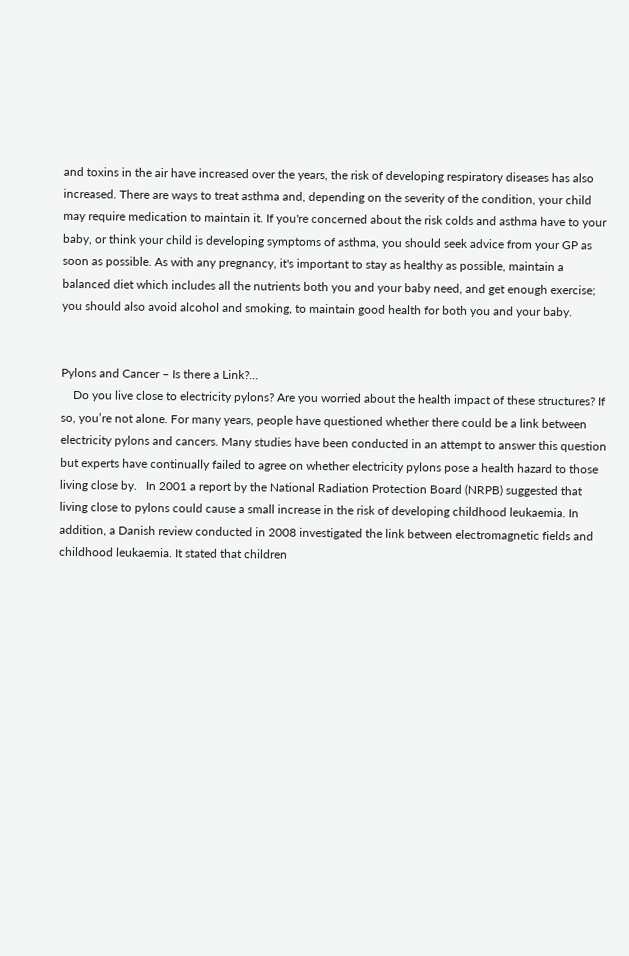and toxins in the air have increased over the years, the risk of developing respiratory diseases has also increased. There are ways to treat asthma and, depending on the severity of the condition, your child may require medication to maintain it. If you're concerned about the risk colds and asthma have to your baby, or think your child is developing symptoms of asthma, you should seek advice from your GP as soon as possible. As with any pregnancy, it's important to stay as healthy as possible, maintain a balanced diet which includes all the nutrients both you and your baby need, and get enough exercise; you should also avoid alcohol and smoking, to maintain good health for both you and your baby.


Pylons and Cancer – Is there a Link?...
    Do you live close to electricity pylons? Are you worried about the health impact of these structures? If so, you’re not alone. For many years, people have questioned whether there could be a link between electricity pylons and cancers. Many studies have been conducted in an attempt to answer this question but experts have continually failed to agree on whether electricity pylons pose a health hazard to those living close by.   In 2001 a report by the National Radiation Protection Board (NRPB) suggested that living close to pylons could cause a small increase in the risk of developing childhood leukaemia. In addition, a Danish review conducted in 2008 investigated the link between electromagnetic fields and childhood leukaemia. It stated that children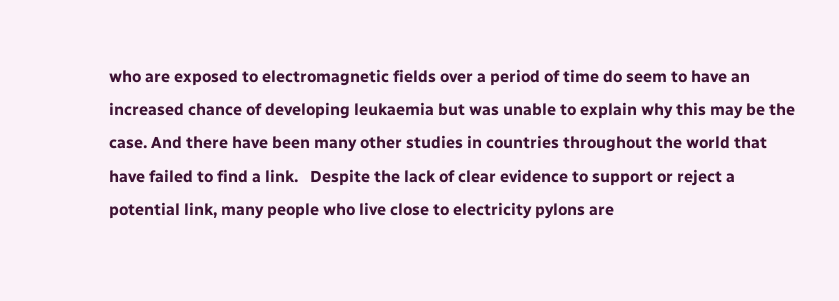who are exposed to electromagnetic fields over a period of time do seem to have an increased chance of developing leukaemia but was unable to explain why this may be the case. And there have been many other studies in countries throughout the world that have failed to find a link.   Despite the lack of clear evidence to support or reject a potential link, many people who live close to electricity pylons are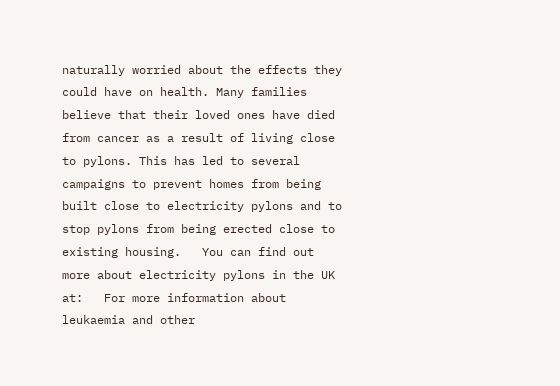naturally worried about the effects they could have on health. Many families believe that their loved ones have died from cancer as a result of living close to pylons. This has led to several campaigns to prevent homes from being built close to electricity pylons and to stop pylons from being erected close to existing housing.   You can find out more about electricity pylons in the UK at:   For more information about leukaemia and other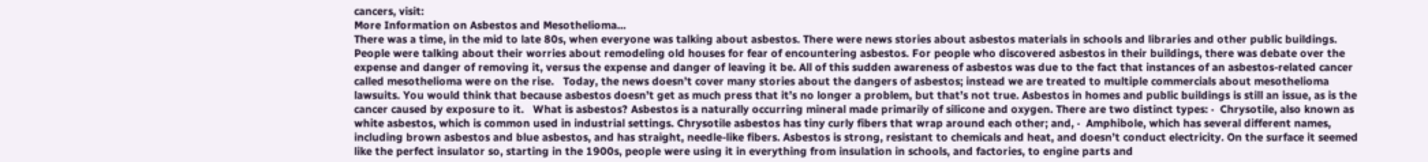cancers, visit:
More Information on Asbestos and Mesothelioma...
There was a time, in the mid to late 80s, when everyone was talking about asbestos. There were news stories about asbestos materials in schools and libraries and other public buildings. People were talking about their worries about remodeling old houses for fear of encountering asbestos. For people who discovered asbestos in their buildings, there was debate over the expense and danger of removing it, versus the expense and danger of leaving it be. All of this sudden awareness of asbestos was due to the fact that instances of an asbestos-related cancer called mesothelioma were on the rise.   Today, the news doesn’t cover many stories about the dangers of asbestos; instead we are treated to multiple commercials about mesothelioma lawsuits. You would think that because asbestos doesn’t get as much press that it’s no longer a problem, but that’s not true. Asbestos in homes and public buildings is still an issue, as is the cancer caused by exposure to it.   What is asbestos? Asbestos is a naturally occurring mineral made primarily of silicone and oxygen. There are two distinct types: ·  Chrysotile, also known as white asbestos, which is common used in industrial settings. Chrysotile asbestos has tiny curly fibers that wrap around each other; and, ·  Amphibole, which has several different names, including brown asbestos and blue asbestos, and has straight, needle-like fibers. Asbestos is strong, resistant to chemicals and heat, and doesn’t conduct electricity. On the surface it seemed like the perfect insulator so, starting in the 1900s, people were using it in everything from insulation in schools, and factories, to engine parts and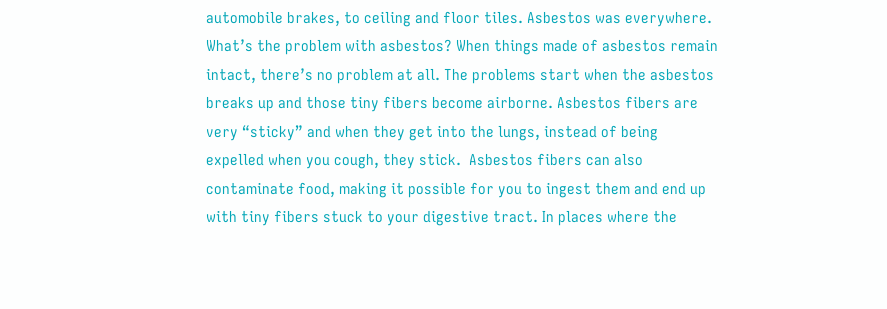automobile brakes, to ceiling and floor tiles. Asbestos was everywhere.   What’s the problem with asbestos? When things made of asbestos remain intact, there’s no problem at all. The problems start when the asbestos breaks up and those tiny fibers become airborne. Asbestos fibers are very “sticky” and when they get into the lungs, instead of being expelled when you cough, they stick.  Asbestos fibers can also contaminate food, making it possible for you to ingest them and end up with tiny fibers stuck to your digestive tract. In places where the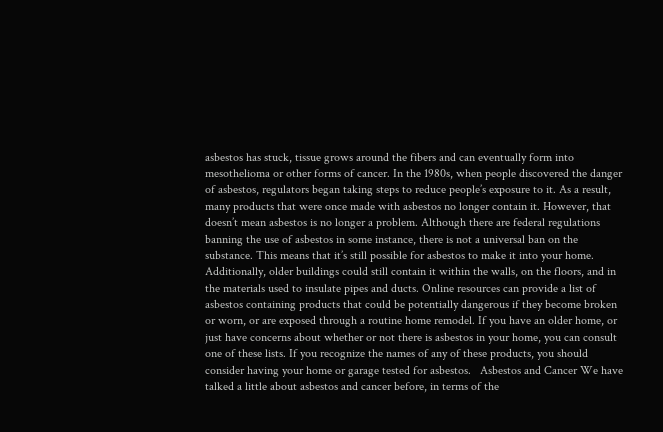asbestos has stuck, tissue grows around the fibers and can eventually form into mesothelioma or other forms of cancer. In the 1980s, when people discovered the danger of asbestos, regulators began taking steps to reduce people’s exposure to it. As a result, many products that were once made with asbestos no longer contain it. However, that doesn’t mean asbestos is no longer a problem. Although there are federal regulations banning the use of asbestos in some instance, there is not a universal ban on the substance. This means that it’s still possible for asbestos to make it into your home. Additionally, older buildings could still contain it within the walls, on the floors, and in the materials used to insulate pipes and ducts. Online resources can provide a list of asbestos containing products that could be potentially dangerous if they become broken or worn, or are exposed through a routine home remodel. If you have an older home, or just have concerns about whether or not there is asbestos in your home, you can consult one of these lists. If you recognize the names of any of these products, you should consider having your home or garage tested for asbestos.   Asbestos and Cancer We have talked a little about asbestos and cancer before, in terms of the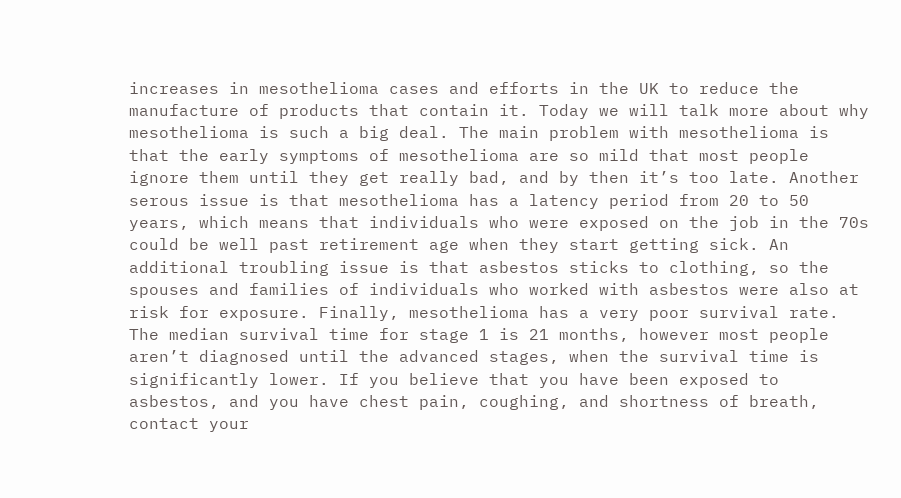increases in mesothelioma cases and efforts in the UK to reduce the manufacture of products that contain it. Today we will talk more about why mesothelioma is such a big deal. The main problem with mesothelioma is that the early symptoms of mesothelioma are so mild that most people ignore them until they get really bad, and by then it’s too late. Another serous issue is that mesothelioma has a latency period from 20 to 50 years, which means that individuals who were exposed on the job in the 70s could be well past retirement age when they start getting sick. An additional troubling issue is that asbestos sticks to clothing, so the spouses and families of individuals who worked with asbestos were also at risk for exposure. Finally, mesothelioma has a very poor survival rate. The median survival time for stage 1 is 21 months, however most people aren’t diagnosed until the advanced stages, when the survival time is significantly lower. If you believe that you have been exposed to asbestos, and you have chest pain, coughing, and shortness of breath, contact your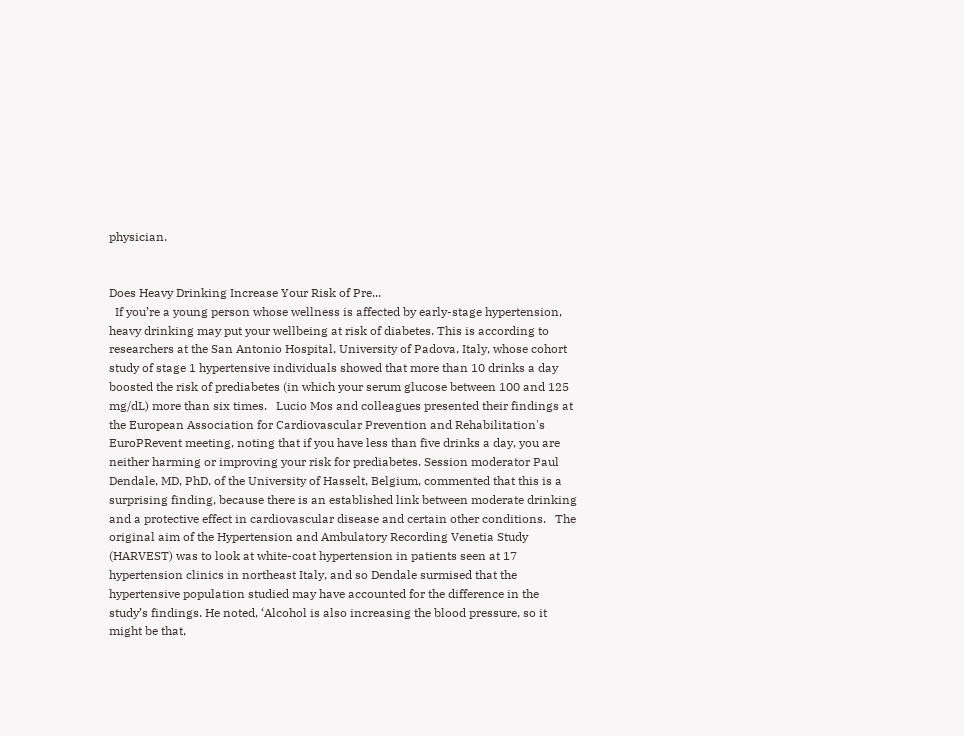physician.


Does Heavy Drinking Increase Your Risk of Pre...
  If you’re a young person whose wellness is affected by early-stage hypertension, heavy drinking may put your wellbeing at risk of diabetes. This is according to researchers at the San Antonio Hospital, University of Padova, Italy, whose cohort study of stage 1 hypertensive individuals showed that more than 10 drinks a day boosted the risk of prediabetes (in which your serum glucose between 100 and 125 mg/dL) more than six times.   Lucio Mos and colleagues presented their findings at the European Association for Cardiovascular Prevention and Rehabilitation's EuroPRevent meeting, noting that if you have less than five drinks a day, you are neither harming or improving your risk for prediabetes. Session moderator Paul Dendale, MD, PhD, of the University of Hasselt, Belgium, commented that this is a surprising finding, because there is an established link between moderate drinking and a protective effect in cardiovascular disease and certain other conditions.   The original aim of the Hypertension and Ambulatory Recording Venetia Study (HARVEST) was to look at white-coat hypertension in patients seen at 17 hypertension clinics in northeast Italy, and so Dendale surmised that the hypertensive population studied may have accounted for the difference in the study’s findings. He noted, ‘Alcohol is also increasing the blood pressure, so it might be that,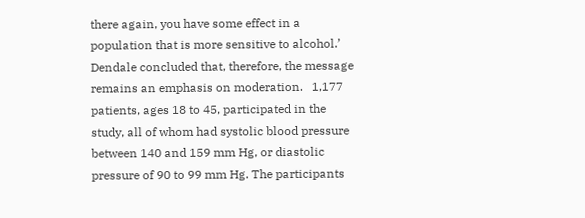there again, you have some effect in a population that is more sensitive to alcohol.’ Dendale concluded that, therefore, the message remains an emphasis on moderation.   1,177 patients, ages 18 to 45, participated in the study, all of whom had systolic blood pressure between 140 and 159 mm Hg, or diastolic pressure of 90 to 99 mm Hg. The participants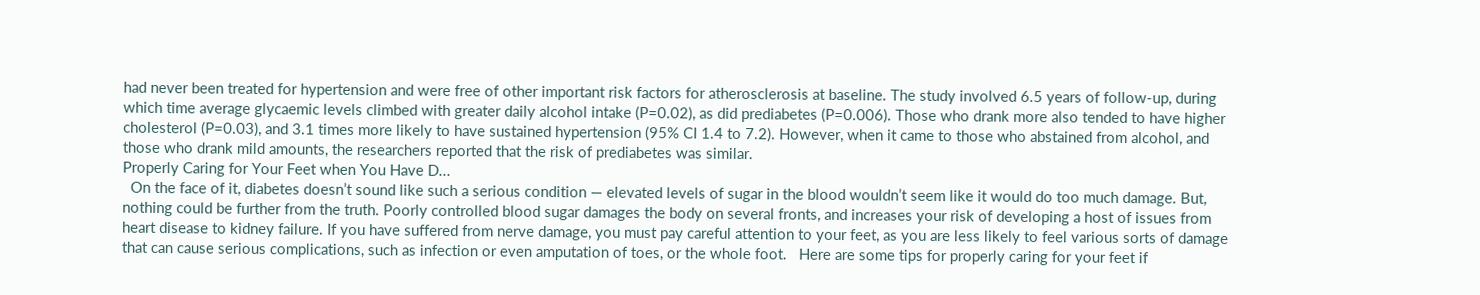had never been treated for hypertension and were free of other important risk factors for atherosclerosis at baseline. The study involved 6.5 years of follow-up, during which time average glycaemic levels climbed with greater daily alcohol intake (P=0.02), as did prediabetes (P=0.006). Those who drank more also tended to have higher cholesterol (P=0.03), and 3.1 times more likely to have sustained hypertension (95% CI 1.4 to 7.2). However, when it came to those who abstained from alcohol, and those who drank mild amounts, the researchers reported that the risk of prediabetes was similar.
Properly Caring for Your Feet when You Have D...
  On the face of it, diabetes doesn’t sound like such a serious condition — elevated levels of sugar in the blood wouldn’t seem like it would do too much damage. But, nothing could be further from the truth. Poorly controlled blood sugar damages the body on several fronts, and increases your risk of developing a host of issues from heart disease to kidney failure. If you have suffered from nerve damage, you must pay careful attention to your feet, as you are less likely to feel various sorts of damage that can cause serious complications, such as infection or even amputation of toes, or the whole foot.   Here are some tips for properly caring for your feet if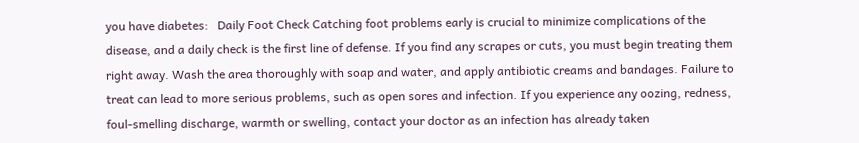you have diabetes:   Daily Foot Check Catching foot problems early is crucial to minimize complications of the disease, and a daily check is the first line of defense. If you find any scrapes or cuts, you must begin treating them right away. Wash the area thoroughly with soap and water, and apply antibiotic creams and bandages. Failure to treat can lead to more serious problems, such as open sores and infection. If you experience any oozing, redness, foul-smelling discharge, warmth or swelling, contact your doctor as an infection has already taken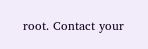root. Contact your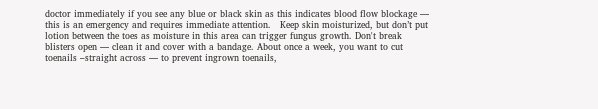doctor immediately if you see any blue or black skin as this indicates blood flow blockage — this is an emergency and requires immediate attention.   Keep skin moisturized, but don’t put lotion between the toes as moisture in this area can trigger fungus growth. Don't break blisters open — clean it and cover with a bandage. About once a week, you want to cut toenails –straight across — to prevent ingrown toenails,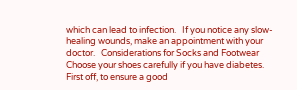which can lead to infection.   If you notice any slow-healing wounds, make an appointment with your doctor.   Considerations for Socks and Footwear Choose your shoes carefully if you have diabetes. First off, to ensure a good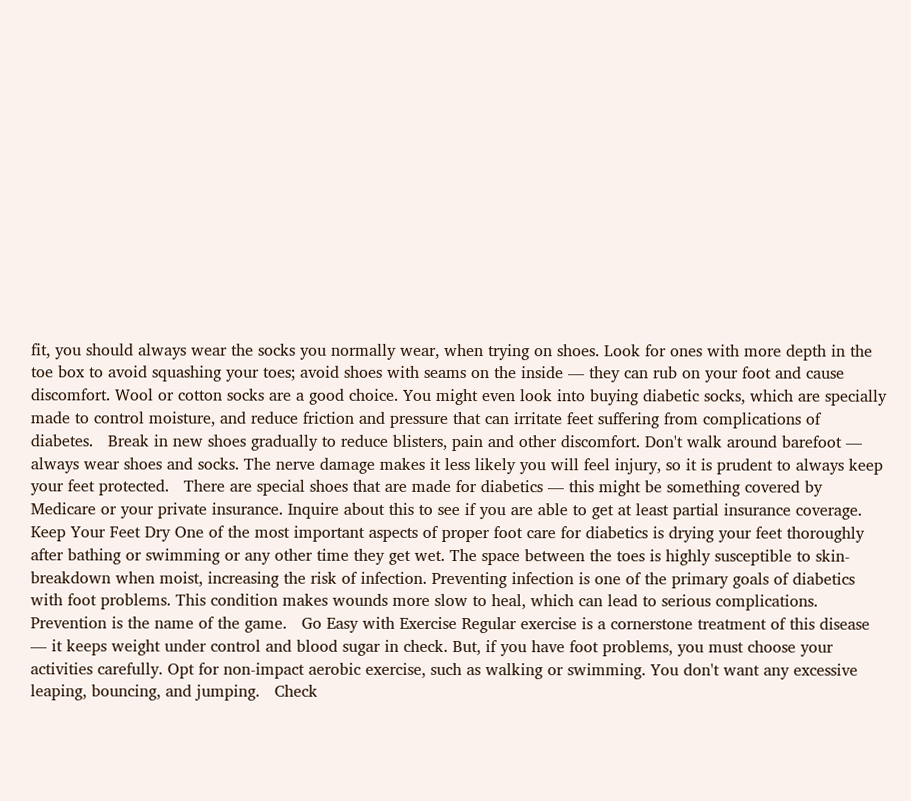fit, you should always wear the socks you normally wear, when trying on shoes. Look for ones with more depth in the toe box to avoid squashing your toes; avoid shoes with seams on the inside — they can rub on your foot and cause discomfort. Wool or cotton socks are a good choice. You might even look into buying diabetic socks, which are specially made to control moisture, and reduce friction and pressure that can irritate feet suffering from complications of diabetes.   Break in new shoes gradually to reduce blisters, pain and other discomfort. Don't walk around barefoot — always wear shoes and socks. The nerve damage makes it less likely you will feel injury, so it is prudent to always keep your feet protected.   There are special shoes that are made for diabetics — this might be something covered by Medicare or your private insurance. Inquire about this to see if you are able to get at least partial insurance coverage.   Keep Your Feet Dry One of the most important aspects of proper foot care for diabetics is drying your feet thoroughly after bathing or swimming or any other time they get wet. The space between the toes is highly susceptible to skin-breakdown when moist, increasing the risk of infection. Preventing infection is one of the primary goals of diabetics with foot problems. This condition makes wounds more slow to heal, which can lead to serious complications. Prevention is the name of the game.   Go Easy with Exercise Regular exercise is a cornerstone treatment of this disease — it keeps weight under control and blood sugar in check. But, if you have foot problems, you must choose your activities carefully. Opt for non-impact aerobic exercise, such as walking or swimming. You don't want any excessive leaping, bouncing, and jumping.   Check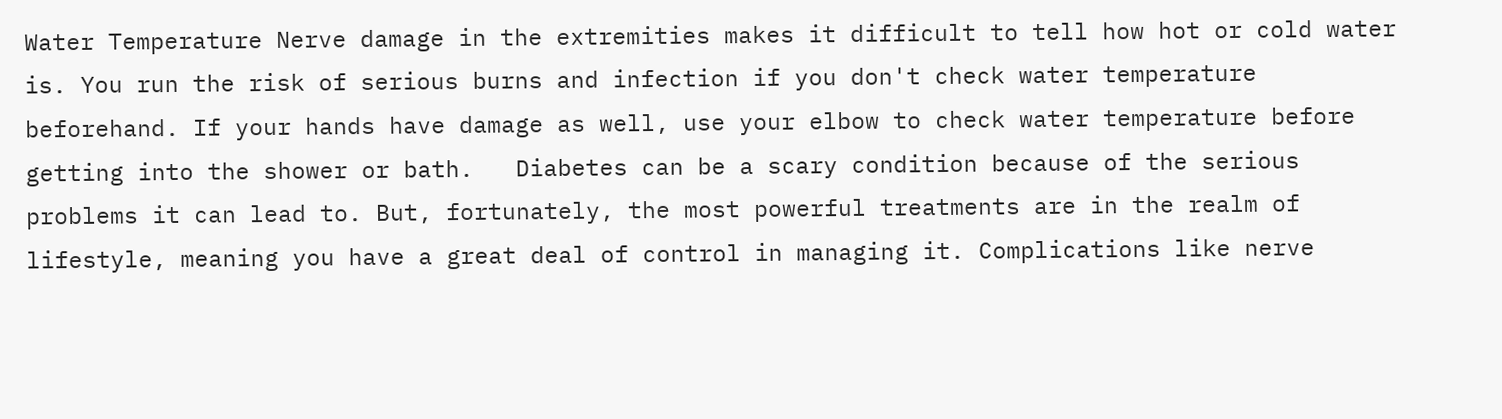Water Temperature Nerve damage in the extremities makes it difficult to tell how hot or cold water is. You run the risk of serious burns and infection if you don't check water temperature beforehand. If your hands have damage as well, use your elbow to check water temperature before getting into the shower or bath.   Diabetes can be a scary condition because of the serious problems it can lead to. But, fortunately, the most powerful treatments are in the realm of lifestyle, meaning you have a great deal of control in managing it. Complications like nerve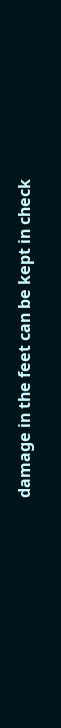damage in the feet can be kept in check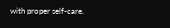with proper self-care.